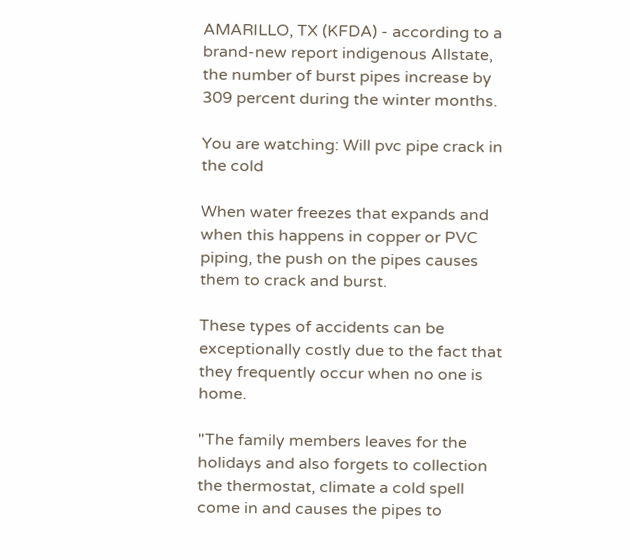AMARILLO, TX (KFDA) - according to a brand-new report indigenous Allstate, the number of burst pipes increase by 309 percent during the winter months.

You are watching: Will pvc pipe crack in the cold

When water freezes that expands and when this happens in copper or PVC piping, the push on the pipes causes them to crack and burst.

These types of accidents can be exceptionally costly due to the fact that they frequently occur when no one is home.

"The family members leaves for the holidays and also forgets to collection the thermostat, climate a cold spell come in and causes the pipes to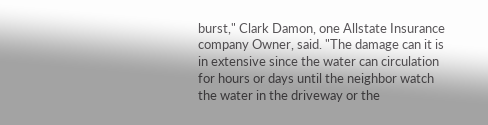burst," Clark Damon, one Allstate Insurance company Owner, said. "The damage can it is in extensive since the water can circulation for hours or days until the neighbor watch the water in the driveway or the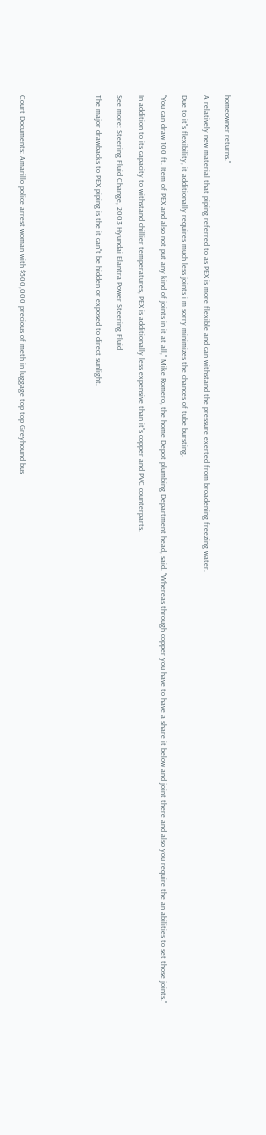homeowner returns."

A relatively new material that piping referred to as PEX is more flexible and can withstand the pressure exerted from broadening freezing water.

Due to it"s flexibility, it additionally requires much less joints i m sorry minimizes the chances of tube bursting.

"You can draw 100 ft. Item of PEX and also not put any kind of joints in it at all," Mike Romero, the home Depot plumbing Department head, said. "Whereas through copper you have to have a share it below and joint there and also you require the an abilities to set those joints."

In addition to its capacity to withstand chillier temperatures, PEX is additionally less expensive than it"s copper and PVC counterparts.

See more: Steering Fluid Change, 2003 Hyundai Elantra Power Steering Fluid

The major drawbacks to PEX piping is the it can"t be hidden or exposed to direct sunlight.






Court Documents: Amarillo police arrest woman with $500,000 precious of meth in luggage top top Greyhound bus